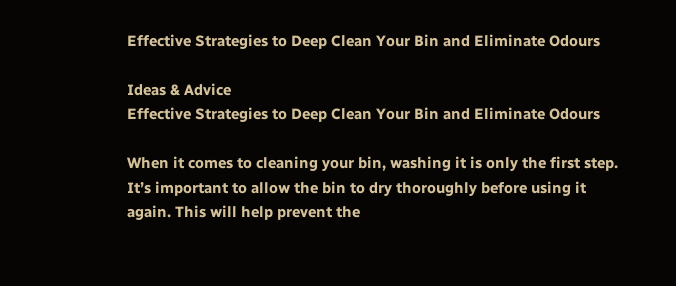Effective Strategies to Deep Clean Your Bin and Eliminate Odours

Ideas & Advice
Effective Strategies to Deep Clean Your Bin and Eliminate Odours

When it comes to cleaning your bin, washing it is only the first step. It’s important to allow the bin to dry thoroughly before using it again. This will help prevent the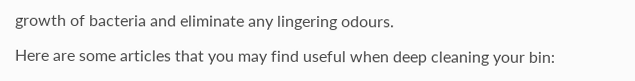growth of bacteria and eliminate any lingering odours.

Here are some articles that you may find useful when deep cleaning your bin: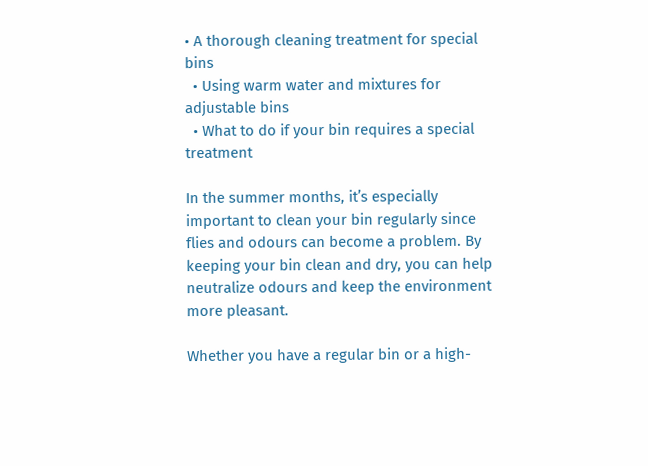• A thorough cleaning treatment for special bins
  • Using warm water and mixtures for adjustable bins
  • What to do if your bin requires a special treatment

In the summer months, it’s especially important to clean your bin regularly since flies and odours can become a problem. By keeping your bin clean and dry, you can help neutralize odours and keep the environment more pleasant.

Whether you have a regular bin or a high-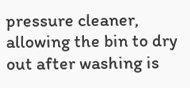pressure cleaner, allowing the bin to dry out after washing is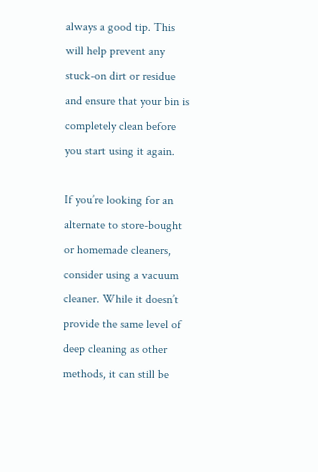always a good tip. This will help prevent any stuck-on dirt or residue and ensure that your bin is completely clean before you start using it again.

If you’re looking for an alternate to store-bought or homemade cleaners, consider using a vacuum cleaner. While it doesn’t provide the same level of deep cleaning as other methods, it can still be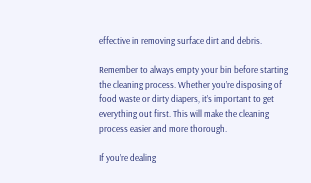effective in removing surface dirt and debris.

Remember to always empty your bin before starting the cleaning process. Whether you’re disposing of food waste or dirty diapers, it’s important to get everything out first. This will make the cleaning process easier and more thorough.

If you’re dealing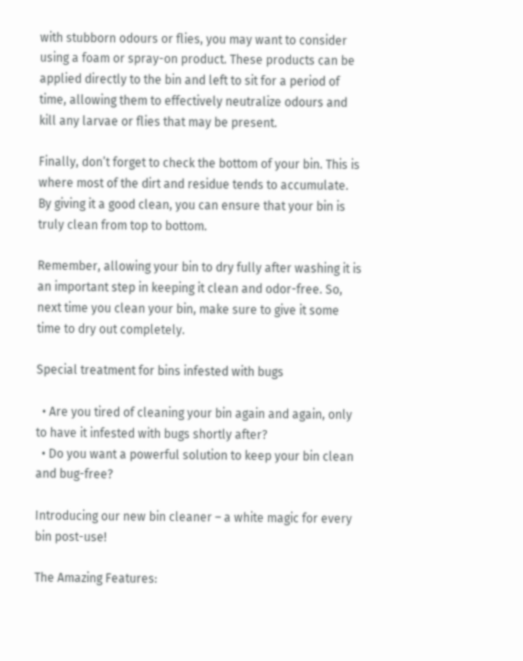with stubborn odours or flies, you may want to consider using a foam or spray-on product. These products can be applied directly to the bin and left to sit for a period of time, allowing them to effectively neutralize odours and kill any larvae or flies that may be present.

Finally, don’t forget to check the bottom of your bin. This is where most of the dirt and residue tends to accumulate. By giving it a good clean, you can ensure that your bin is truly clean from top to bottom.

Remember, allowing your bin to dry fully after washing it is an important step in keeping it clean and odor-free. So, next time you clean your bin, make sure to give it some time to dry out completely.

Special treatment for bins infested with bugs

  • Are you tired of cleaning your bin again and again, only to have it infested with bugs shortly after?
  • Do you want a powerful solution to keep your bin clean and bug-free?

Introducing our new bin cleaner – a white magic for every bin post-use!

The Amazing Features: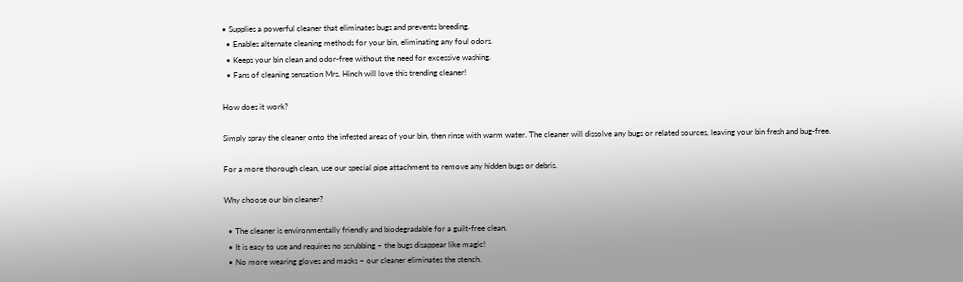• Supplies a powerful cleaner that eliminates bugs and prevents breeding.
  • Enables alternate cleaning methods for your bin, eliminating any foul odors.
  • Keeps your bin clean and odor-free without the need for excessive washing.
  • Fans of cleaning sensation Mrs. Hinch will love this trending cleaner!

How does it work?

Simply spray the cleaner onto the infested areas of your bin, then rinse with warm water. The cleaner will dissolve any bugs or related sources, leaving your bin fresh and bug-free.

For a more thorough clean, use our special pipe attachment to remove any hidden bugs or debris.

Why choose our bin cleaner?

  • The cleaner is environmentally friendly and biodegradable for a guilt-free clean.
  • It is easy to use and requires no scrubbing – the bugs disappear like magic!
  • No more wearing gloves and masks – our cleaner eliminates the stench.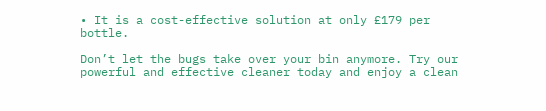• It is a cost-effective solution at only £179 per bottle.

Don’t let the bugs take over your bin anymore. Try our powerful and effective cleaner today and enjoy a clean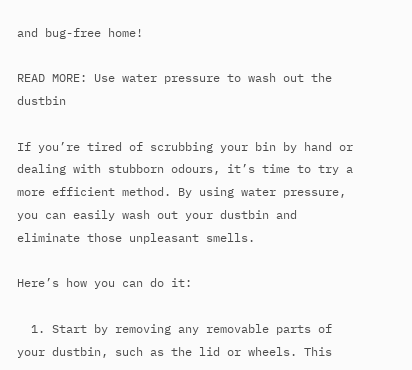and bug-free home!

READ MORE: Use water pressure to wash out the dustbin

If you’re tired of scrubbing your bin by hand or dealing with stubborn odours, it’s time to try a more efficient method. By using water pressure, you can easily wash out your dustbin and eliminate those unpleasant smells.

Here’s how you can do it:

  1. Start by removing any removable parts of your dustbin, such as the lid or wheels. This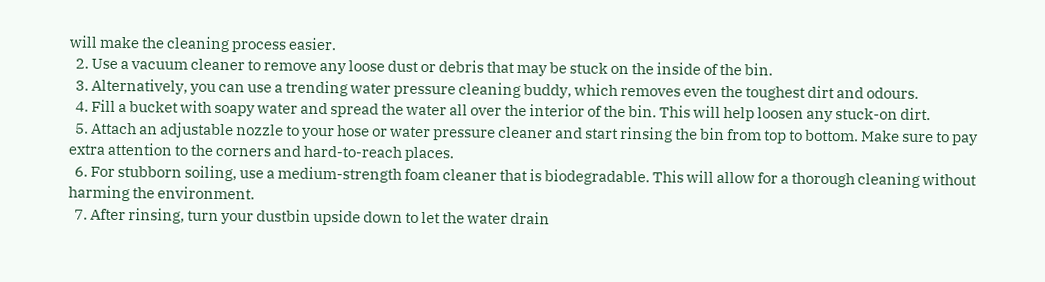will make the cleaning process easier.
  2. Use a vacuum cleaner to remove any loose dust or debris that may be stuck on the inside of the bin.
  3. Alternatively, you can use a trending water pressure cleaning buddy, which removes even the toughest dirt and odours.
  4. Fill a bucket with soapy water and spread the water all over the interior of the bin. This will help loosen any stuck-on dirt.
  5. Attach an adjustable nozzle to your hose or water pressure cleaner and start rinsing the bin from top to bottom. Make sure to pay extra attention to the corners and hard-to-reach places.
  6. For stubborn soiling, use a medium-strength foam cleaner that is biodegradable. This will allow for a thorough cleaning without harming the environment.
  7. After rinsing, turn your dustbin upside down to let the water drain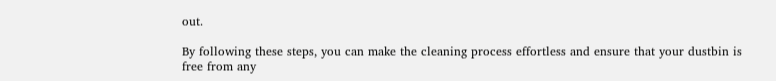out.

By following these steps, you can make the cleaning process effortless and ensure that your dustbin is free from any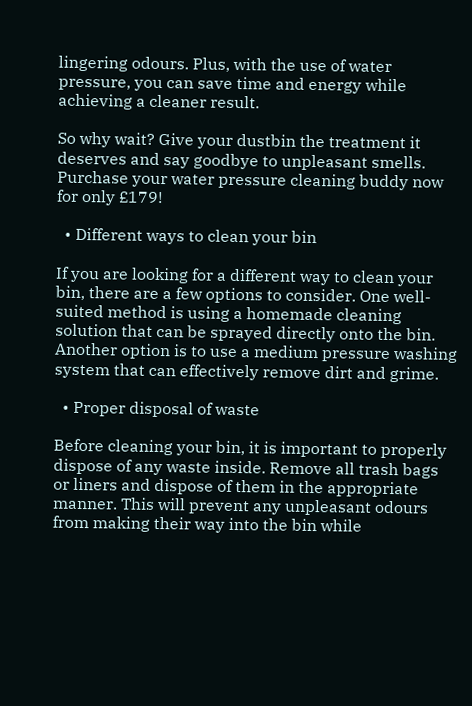lingering odours. Plus, with the use of water pressure, you can save time and energy while achieving a cleaner result.

So why wait? Give your dustbin the treatment it deserves and say goodbye to unpleasant smells. Purchase your water pressure cleaning buddy now for only £179!

  • Different ways to clean your bin

If you are looking for a different way to clean your bin, there are a few options to consider. One well-suited method is using a homemade cleaning solution that can be sprayed directly onto the bin. Another option is to use a medium pressure washing system that can effectively remove dirt and grime.

  • Proper disposal of waste

Before cleaning your bin, it is important to properly dispose of any waste inside. Remove all trash bags or liners and dispose of them in the appropriate manner. This will prevent any unpleasant odours from making their way into the bin while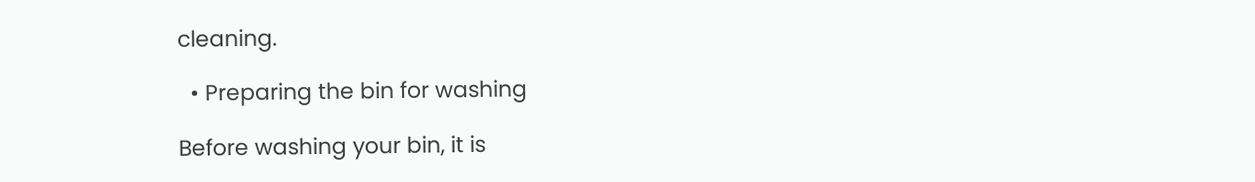cleaning.

  • Preparing the bin for washing

Before washing your bin, it is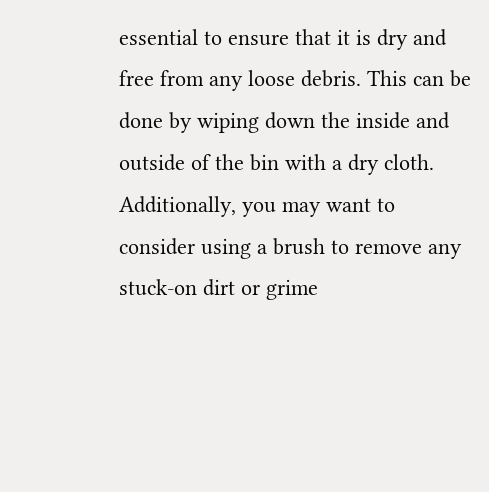essential to ensure that it is dry and free from any loose debris. This can be done by wiping down the inside and outside of the bin with a dry cloth. Additionally, you may want to consider using a brush to remove any stuck-on dirt or grime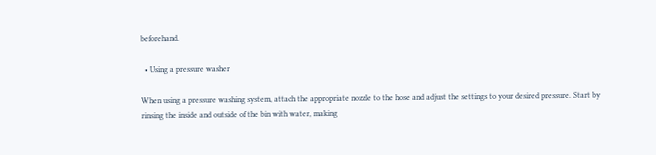beforehand.

  • Using a pressure washer

When using a pressure washing system, attach the appropriate nozzle to the hose and adjust the settings to your desired pressure. Start by rinsing the inside and outside of the bin with water, making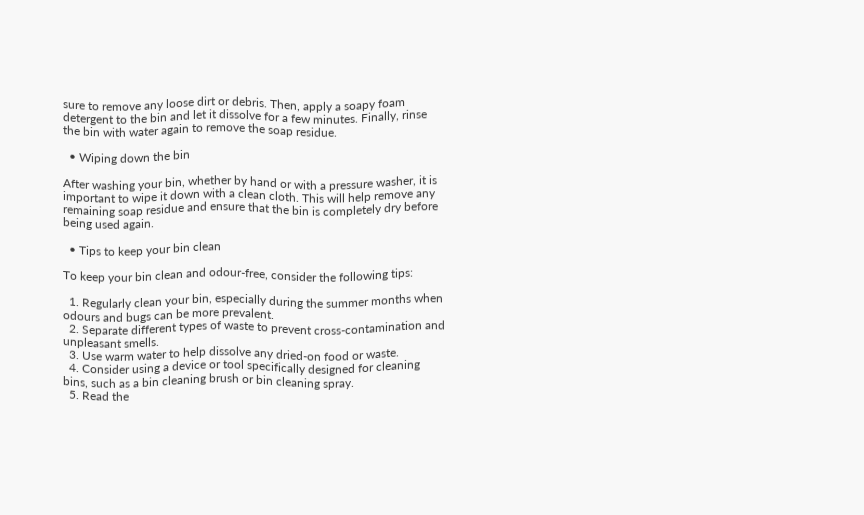sure to remove any loose dirt or debris. Then, apply a soapy foam detergent to the bin and let it dissolve for a few minutes. Finally, rinse the bin with water again to remove the soap residue.

  • Wiping down the bin

After washing your bin, whether by hand or with a pressure washer, it is important to wipe it down with a clean cloth. This will help remove any remaining soap residue and ensure that the bin is completely dry before being used again.

  • Tips to keep your bin clean

To keep your bin clean and odour-free, consider the following tips:

  1. Regularly clean your bin, especially during the summer months when odours and bugs can be more prevalent.
  2. Separate different types of waste to prevent cross-contamination and unpleasant smells.
  3. Use warm water to help dissolve any dried-on food or waste.
  4. Consider using a device or tool specifically designed for cleaning bins, such as a bin cleaning brush or bin cleaning spray.
  5. Read the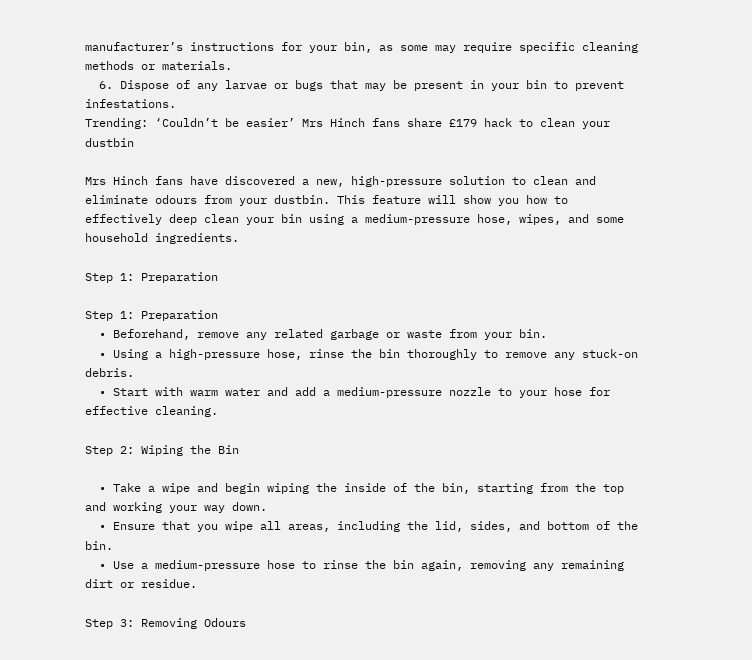manufacturer’s instructions for your bin, as some may require specific cleaning methods or materials.
  6. Dispose of any larvae or bugs that may be present in your bin to prevent infestations.
Trending: ‘Couldn’t be easier’ Mrs Hinch fans share £179 hack to clean your dustbin

Mrs Hinch fans have discovered a new, high-pressure solution to clean and eliminate odours from your dustbin. This feature will show you how to effectively deep clean your bin using a medium-pressure hose, wipes, and some household ingredients.

Step 1: Preparation

Step 1: Preparation
  • Beforehand, remove any related garbage or waste from your bin.
  • Using a high-pressure hose, rinse the bin thoroughly to remove any stuck-on debris.
  • Start with warm water and add a medium-pressure nozzle to your hose for effective cleaning.

Step 2: Wiping the Bin

  • Take a wipe and begin wiping the inside of the bin, starting from the top and working your way down.
  • Ensure that you wipe all areas, including the lid, sides, and bottom of the bin.
  • Use a medium-pressure hose to rinse the bin again, removing any remaining dirt or residue.

Step 3: Removing Odours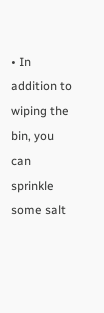• In addition to wiping the bin, you can sprinkle some salt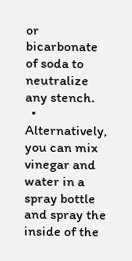or bicarbonate of soda to neutralize any stench.
  • Alternatively, you can mix vinegar and water in a spray bottle and spray the inside of the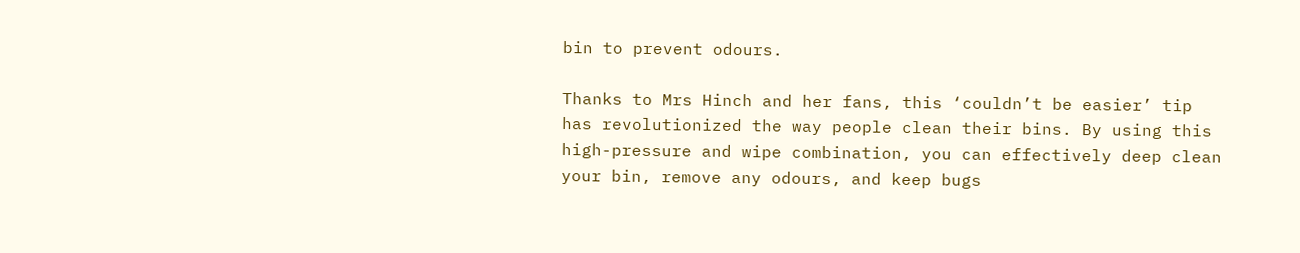bin to prevent odours.

Thanks to Mrs Hinch and her fans, this ‘couldn’t be easier’ tip has revolutionized the way people clean their bins. By using this high-pressure and wipe combination, you can effectively deep clean your bin, remove any odours, and keep bugs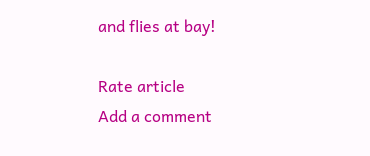and flies at bay!

Rate article
Add a comment